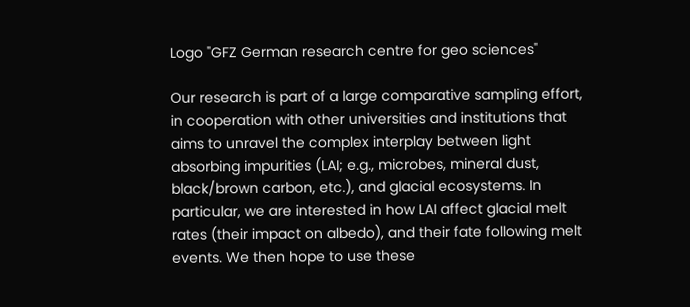Logo "GFZ German research centre for geo sciences"

Our research is part of a large comparative sampling effort, in cooperation with other universities and institutions that aims to unravel the complex interplay between light absorbing impurities (LAI; e.g., microbes, mineral dust, black/brown carbon, etc.), and glacial ecosystems. In particular, we are interested in how LAI affect glacial melt rates (their impact on albedo), and their fate following melt events. We then hope to use these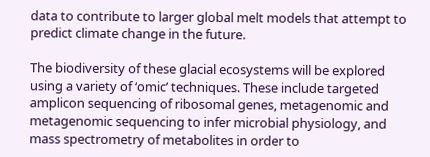data to contribute to larger global melt models that attempt to predict climate change in the future.

The biodiversity of these glacial ecosystems will be explored using a variety of ‘omic’ techniques. These include targeted amplicon sequencing of ribosomal genes, metagenomic and metagenomic sequencing to infer microbial physiology, and mass spectrometry of metabolites in order to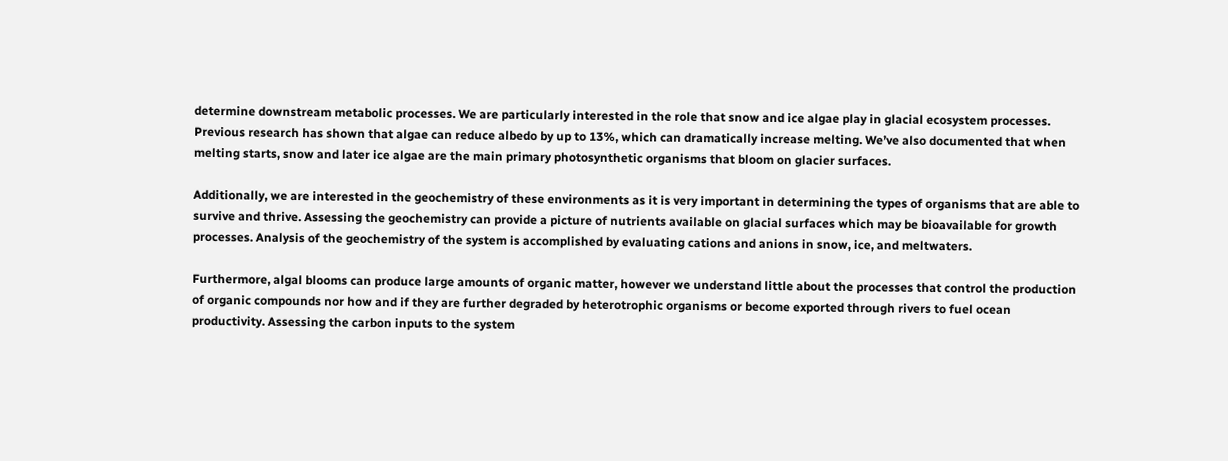determine downstream metabolic processes. We are particularly interested in the role that snow and ice algae play in glacial ecosystem processes. Previous research has shown that algae can reduce albedo by up to 13%, which can dramatically increase melting. We’ve also documented that when melting starts, snow and later ice algae are the main primary photosynthetic organisms that bloom on glacier surfaces.

Additionally, we are interested in the geochemistry of these environments as it is very important in determining the types of organisms that are able to survive and thrive. Assessing the geochemistry can provide a picture of nutrients available on glacial surfaces which may be bioavailable for growth processes. Analysis of the geochemistry of the system is accomplished by evaluating cations and anions in snow, ice, and meltwaters.

Furthermore, algal blooms can produce large amounts of organic matter, however we understand little about the processes that control the production of organic compounds nor how and if they are further degraded by heterotrophic organisms or become exported through rivers to fuel ocean productivity. Assessing the carbon inputs to the system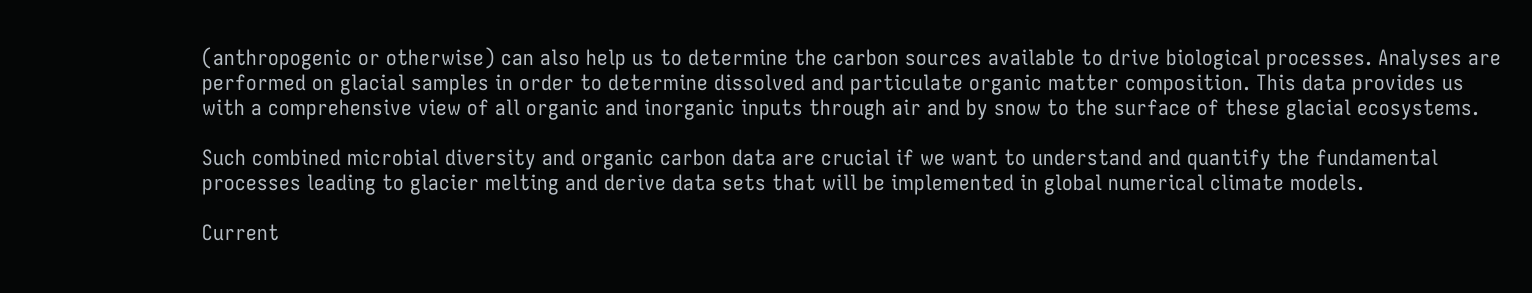(anthropogenic or otherwise) can also help us to determine the carbon sources available to drive biological processes. Analyses are performed on glacial samples in order to determine dissolved and particulate organic matter composition. This data provides us with a comprehensive view of all organic and inorganic inputs through air and by snow to the surface of these glacial ecosystems.

Such combined microbial diversity and organic carbon data are crucial if we want to understand and quantify the fundamental processes leading to glacier melting and derive data sets that will be implemented in global numerical climate models.

Current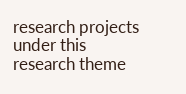research projects under this research theme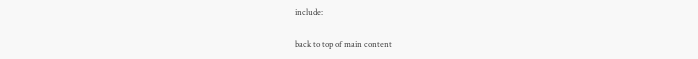include:

back to top of main content